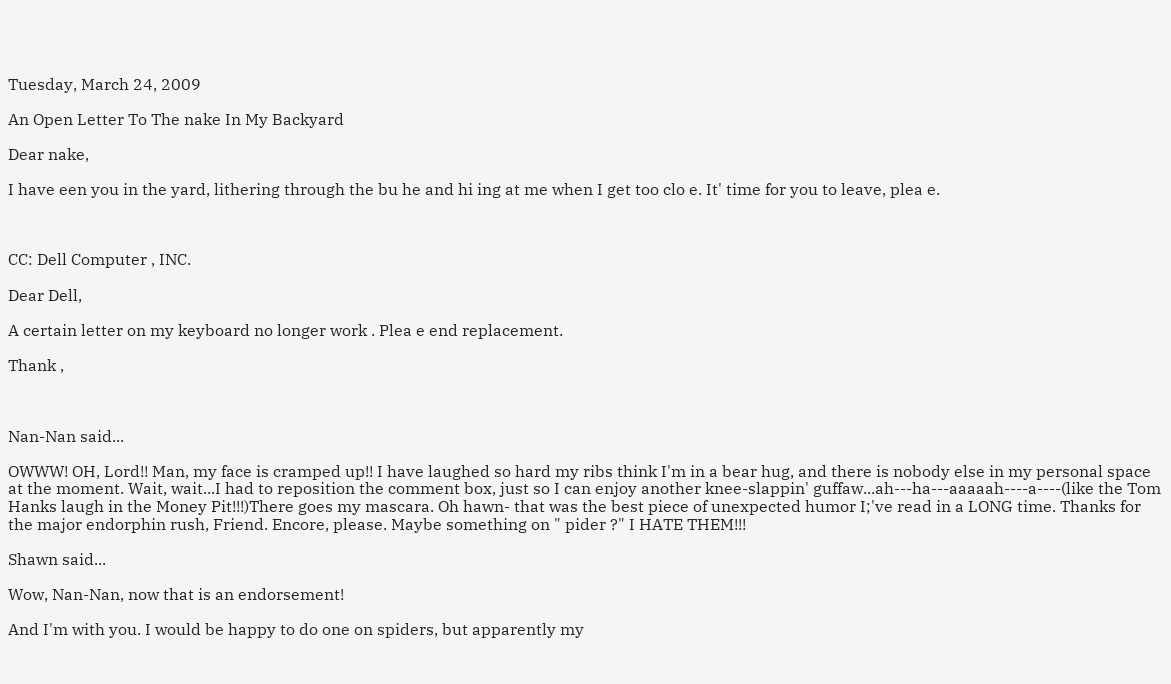Tuesday, March 24, 2009

An Open Letter To The nake In My Backyard

Dear nake,

I have een you in the yard, lithering through the bu he and hi ing at me when I get too clo e. It' time for you to leave, plea e.



CC: Dell Computer , INC.

Dear Dell,

A certain letter on my keyboard no longer work . Plea e end replacement.

Thank ,



Nan-Nan said...

OWWW! OH, Lord!! Man, my face is cramped up!! I have laughed so hard my ribs think I'm in a bear hug, and there is nobody else in my personal space at the moment. Wait, wait...I had to reposition the comment box, just so I can enjoy another knee-slappin' guffaw...ah---ha---aaaaah----a----(like the Tom Hanks laugh in the Money Pit!!!)There goes my mascara. Oh hawn- that was the best piece of unexpected humor I;'ve read in a LONG time. Thanks for the major endorphin rush, Friend. Encore, please. Maybe something on " pider ?" I HATE THEM!!!

Shawn said...

Wow, Nan-Nan, now that is an endorsement!

And I'm with you. I would be happy to do one on spiders, but apparently my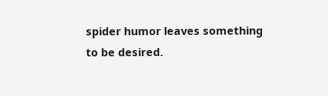spider humor leaves something to be desired.